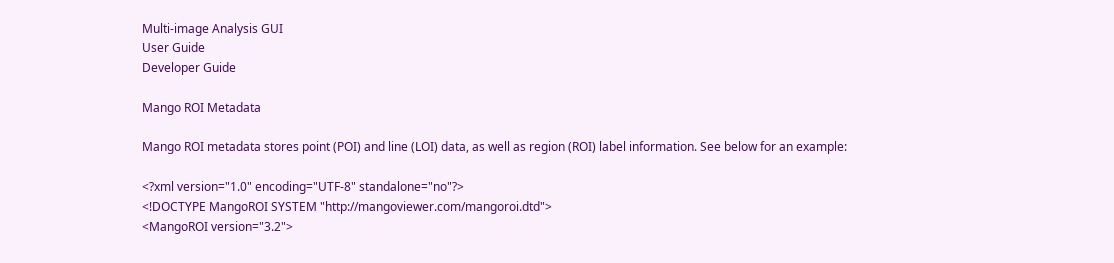Multi-image Analysis GUI
User Guide
Developer Guide

Mango ROI Metadata

Mango ROI metadata stores point (POI) and line (LOI) data, as well as region (ROI) label information. See below for an example:

<?xml version="1.0" encoding="UTF-8" standalone="no"?>
<!DOCTYPE MangoROI SYSTEM "http://mangoviewer.com/mangoroi.dtd">
<MangoROI version="3.2">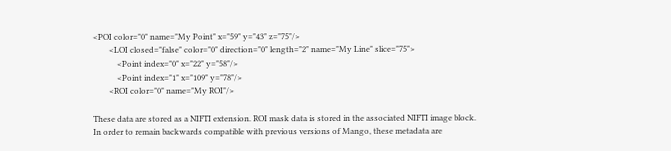<POI color="0" name="My Point" x="59" y="43" z="75"/>
        <LOI closed="false" color="0" direction="0" length="2" name="My Line" slice="75">
            <Point index="0" x="22" y="58"/>
            <Point index="1" x="109" y="78"/>
        <ROI color="0" name="My ROI"/>

These data are stored as a NIFTI extension. ROI mask data is stored in the associated NIFTI image block. In order to remain backwards compatible with previous versions of Mango, these metadata are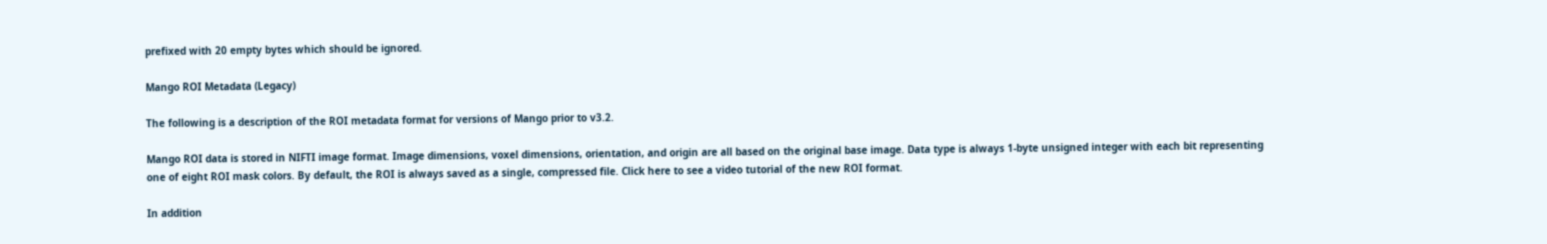prefixed with 20 empty bytes which should be ignored.

Mango ROI Metadata (Legacy)

The following is a description of the ROI metadata format for versions of Mango prior to v3.2.

Mango ROI data is stored in NIFTI image format. Image dimensions, voxel dimensions, orientation, and origin are all based on the original base image. Data type is always 1-byte unsigned integer with each bit representing one of eight ROI mask colors. By default, the ROI is always saved as a single, compressed file. Click here to see a video tutorial of the new ROI format.

In addition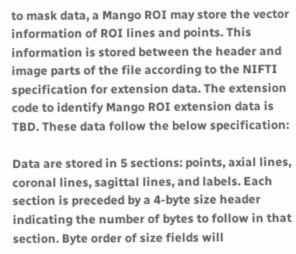to mask data, a Mango ROI may store the vector information of ROI lines and points. This information is stored between the header and image parts of the file according to the NIFTI specification for extension data. The extension code to identify Mango ROI extension data is TBD. These data follow the below specification:

Data are stored in 5 sections: points, axial lines, coronal lines, sagittal lines, and labels. Each section is preceded by a 4-byte size header indicating the number of bytes to follow in that section. Byte order of size fields will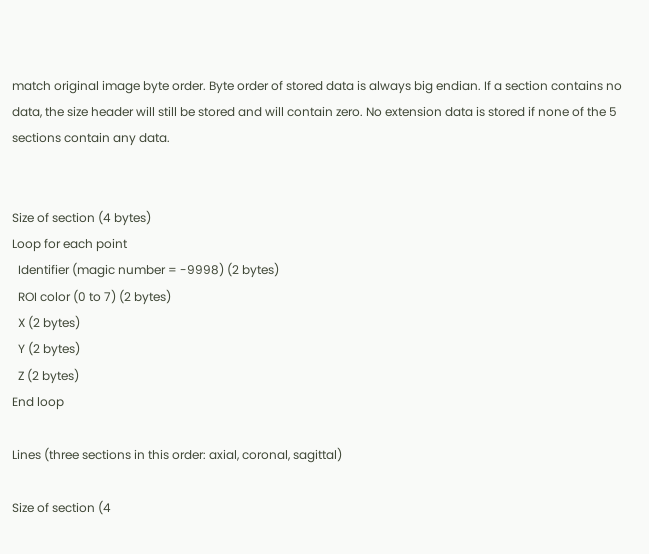match original image byte order. Byte order of stored data is always big endian. If a section contains no data, the size header will still be stored and will contain zero. No extension data is stored if none of the 5 sections contain any data.


Size of section (4 bytes)
Loop for each point
  Identifier (magic number = -9998) (2 bytes)
  ROI color (0 to 7) (2 bytes)
  X (2 bytes)
  Y (2 bytes)
  Z (2 bytes)
End loop

Lines (three sections in this order: axial, coronal, sagittal)

Size of section (4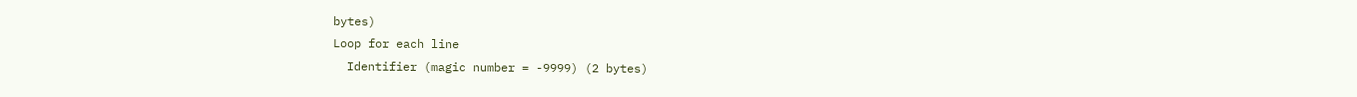bytes)
Loop for each line
  Identifier (magic number = -9999) (2 bytes)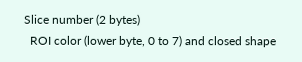Slice number (2 bytes)
  ROI color (lower byte, 0 to 7) and closed shape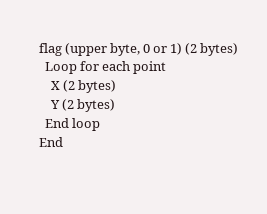flag (upper byte, 0 or 1) (2 bytes)
  Loop for each point
    X (2 bytes)
    Y (2 bytes)
  End loop
End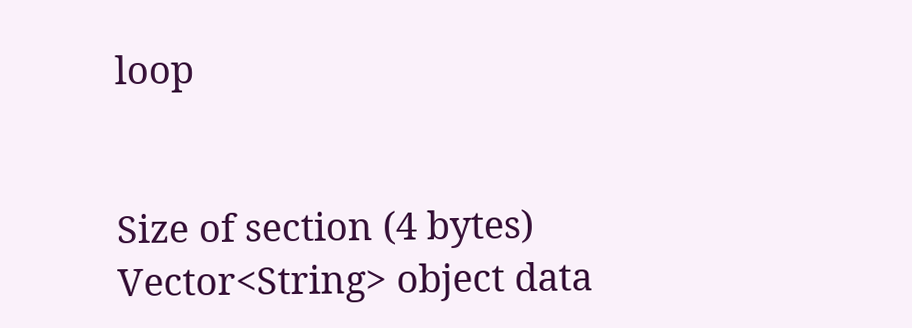loop


Size of section (4 bytes)
Vector<String> object data